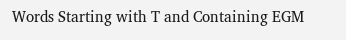Words Starting with T and Containing EGM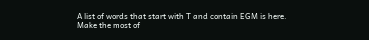A list of words that start with T and contain EGM is here. Make the most of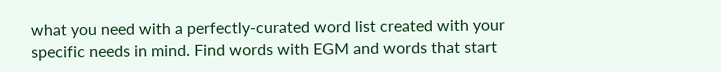what you need with a perfectly-curated word list created with your specific needs in mind. Find words with EGM and words that start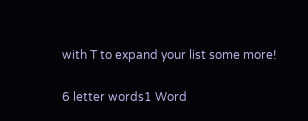with T to expand your list some more!

6 letter words1 Word